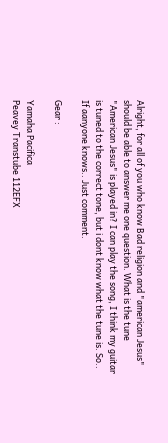Alright, for all of you who know Bad religion and "american Jesus" should be able to answer me one question. What is the tune "American Jesus" is played in? I can play the song, I think my guitar is tuned to the correct tone, but i dont know what the tune is. So.. If aanyone knows.. Just comment.

Gear :

Yamaha Pacifica
Peavey Transtube 112EFX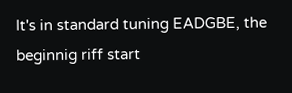It's in standard tuning EADGBE, the beginnig riff start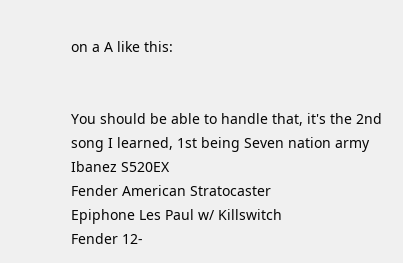on a A like this:


You should be able to handle that, it's the 2nd song I learned, 1st being Seven nation army
Ibanez S520EX
Fender American Stratocaster
Epiphone Les Paul w/ Killswitch
Fender 12-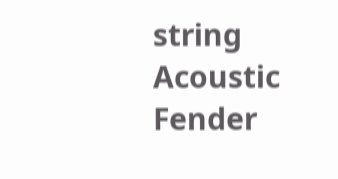string Acoustic
Fender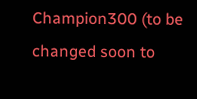Champion300 (to be changed soon to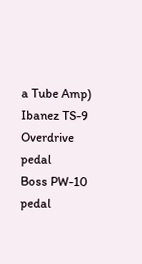a Tube Amp)
Ibanez TS-9 Overdrive pedal
Boss PW-10 pedal